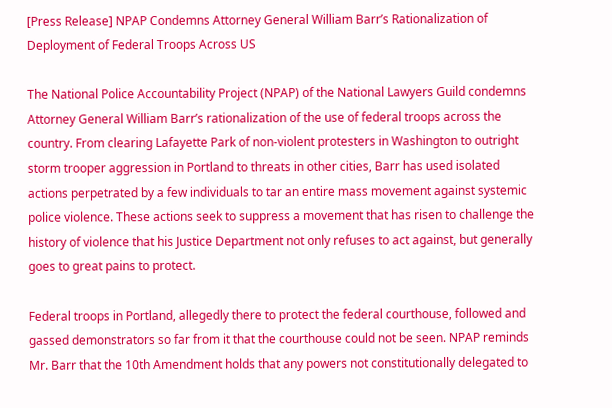[Press Release] NPAP Condemns Attorney General William Barr’s Rationalization of Deployment of Federal Troops Across US

The National Police Accountability Project (NPAP) of the National Lawyers Guild condemns Attorney General William Barr’s rationalization of the use of federal troops across the country. From clearing Lafayette Park of non-violent protesters in Washington to outright storm trooper aggression in Portland to threats in other cities, Barr has used isolated actions perpetrated by a few individuals to tar an entire mass movement against systemic police violence. These actions seek to suppress a movement that has risen to challenge the history of violence that his Justice Department not only refuses to act against, but generally goes to great pains to protect.

Federal troops in Portland, allegedly there to protect the federal courthouse, followed and gassed demonstrators so far from it that the courthouse could not be seen. NPAP reminds Mr. Barr that the 10th Amendment holds that any powers not constitutionally delegated to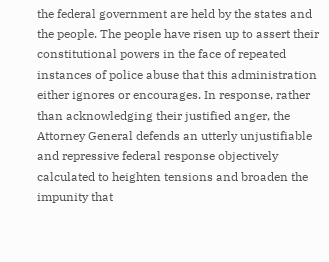the federal government are held by the states and the people. The people have risen up to assert their constitutional powers in the face of repeated instances of police abuse that this administration either ignores or encourages. In response, rather than acknowledging their justified anger, the Attorney General defends an utterly unjustifiable and repressive federal response objectively calculated to heighten tensions and broaden the impunity that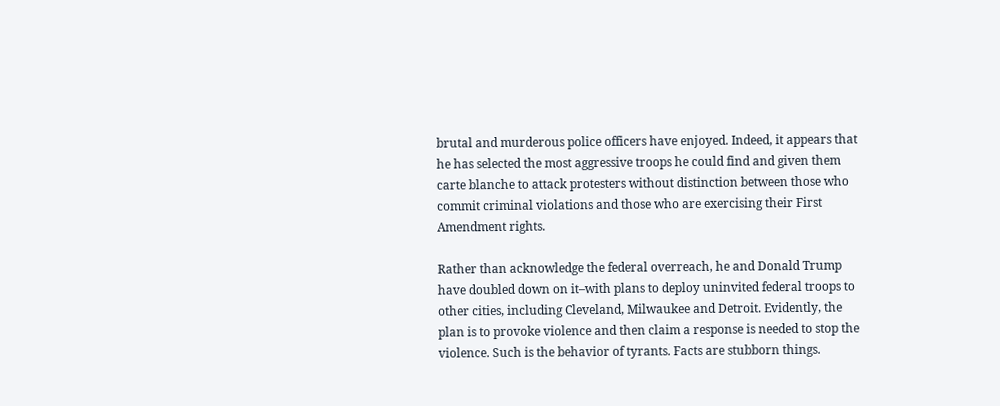brutal and murderous police officers have enjoyed. Indeed, it appears that he has selected the most aggressive troops he could find and given them carte blanche to attack protesters without distinction between those who commit criminal violations and those who are exercising their First Amendment rights.

Rather than acknowledge the federal overreach, he and Donald Trump have doubled down on it–with plans to deploy uninvited federal troops to other cities, including Cleveland, Milwaukee and Detroit. Evidently, the plan is to provoke violence and then claim a response is needed to stop the violence. Such is the behavior of tyrants. Facts are stubborn things.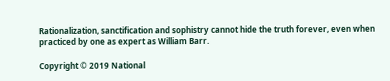Rationalization, sanctification and sophistry cannot hide the truth forever, even when practiced by one as expert as William Barr.

Copyright © 2019 National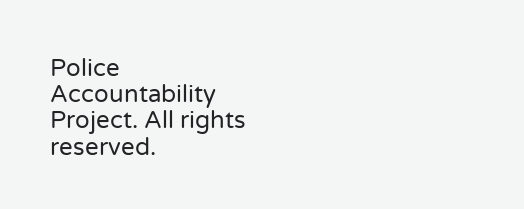Police Accountability Project. All rights reserved.